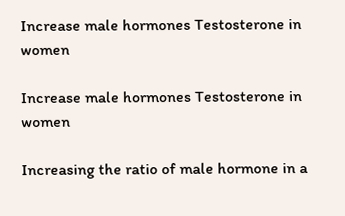Increase male hormones Testosterone in women

Increase male hormones Testosterone in women

Increasing the ratio of male hormone in a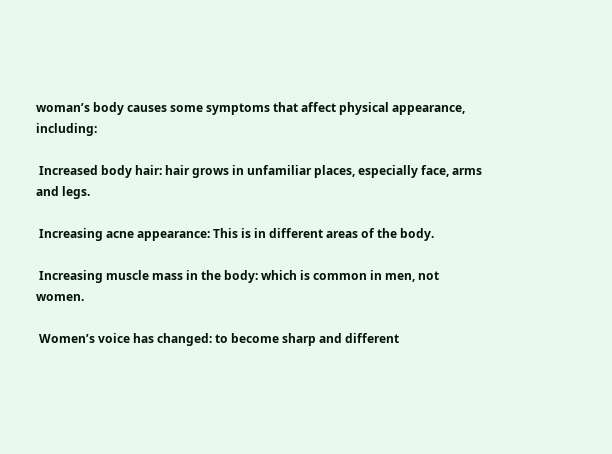woman’s body causes some symptoms that affect physical appearance, including:

 Increased body hair: hair grows in unfamiliar places, especially face, arms and legs.

 Increasing acne appearance: This is in different areas of the body.

 Increasing muscle mass in the body: which is common in men, not women.

 Women’s voice has changed: to become sharp and different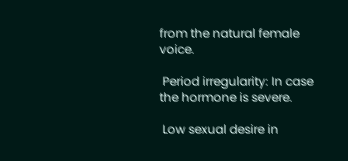from the natural female voice.

 Period irregularity: In case the hormone is severe.

 Low sexual desire in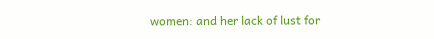women: and her lack of lust for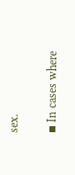sex.

▪ In cases where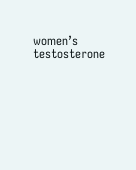women’s testosterone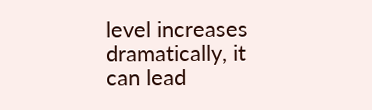level increases dramatically, it can lead